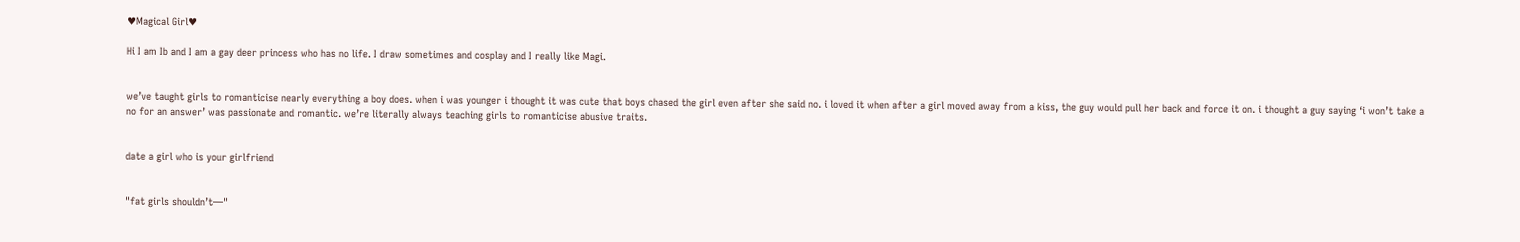♥Magical Girl♥

Hi I am Ib and I am a gay deer princess who has no life. I draw sometimes and cosplay and I really like Magi.


we’ve taught girls to romanticise nearly everything a boy does. when i was younger i thought it was cute that boys chased the girl even after she said no. i loved it when after a girl moved away from a kiss, the guy would pull her back and force it on. i thought a guy saying ‘i won’t take a no for an answer’ was passionate and romantic. we’re literally always teaching girls to romanticise abusive traits.


date a girl who is your girlfriend


"fat girls shouldn’t—"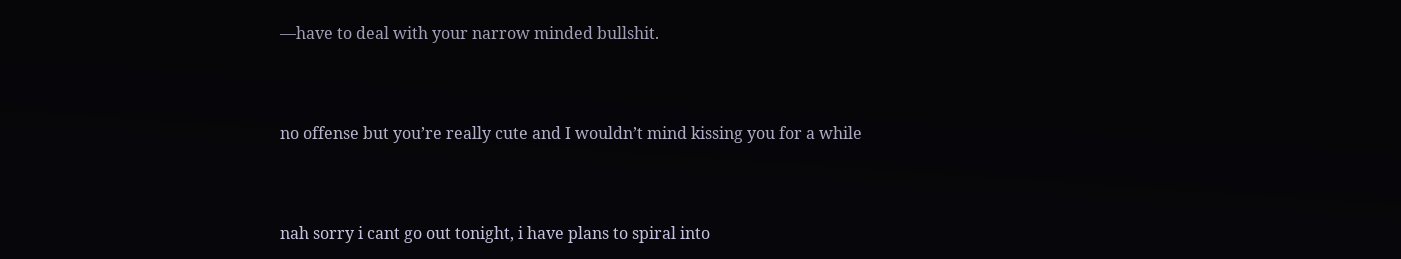—have to deal with your narrow minded bullshit.


no offense but you’re really cute and I wouldn’t mind kissing you for a while


nah sorry i cant go out tonight, i have plans to spiral into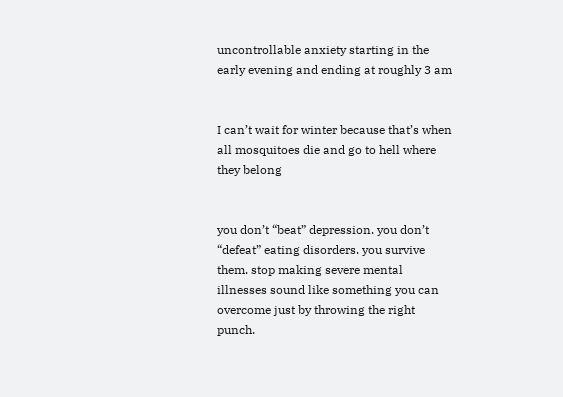uncontrollable anxiety starting in the early evening and ending at roughly 3 am


I can’t wait for winter because that’s when all mosquitoes die and go to hell where they belong


you don’t “beat” depression. you don’t “defeat” eating disorders. you survive them. stop making severe mental illnesses sound like something you can overcome just by throwing the right punch.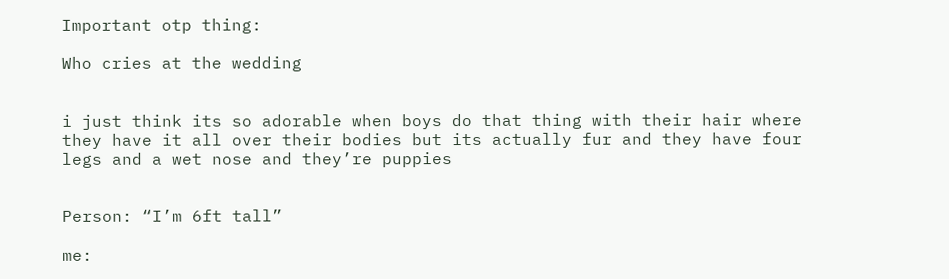Important otp thing:

Who cries at the wedding


i just think its so adorable when boys do that thing with their hair where they have it all over their bodies but its actually fur and they have four legs and a wet nose and they’re puppies


Person: “I’m 6ft tall”

me: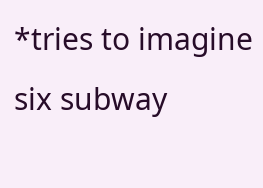*tries to imagine six subway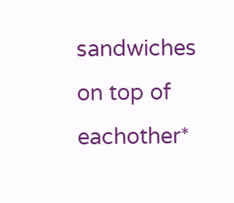sandwiches on top of eachother*